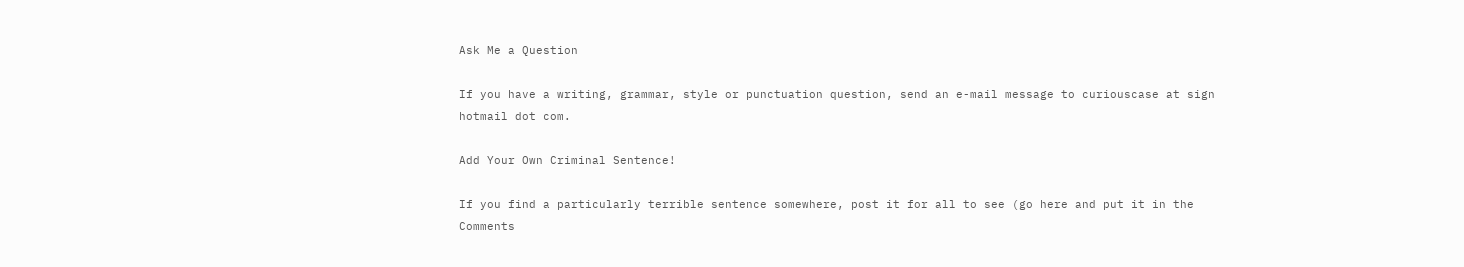Ask Me a Question

If you have a writing, grammar, style or punctuation question, send an e-mail message to curiouscase at sign hotmail dot com.

Add Your Own Criminal Sentence!

If you find a particularly terrible sentence somewhere, post it for all to see (go here and put it in the Comments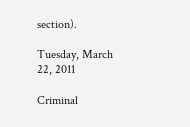section).

Tuesday, March 22, 2011

Criminal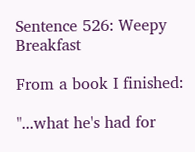Sentence 526: Weepy Breakfast

From a book I finished:

"...what he's had for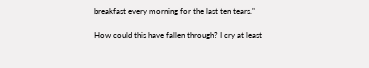breakfast every morning for the last ten tears."

How could this have fallen through? I cry at least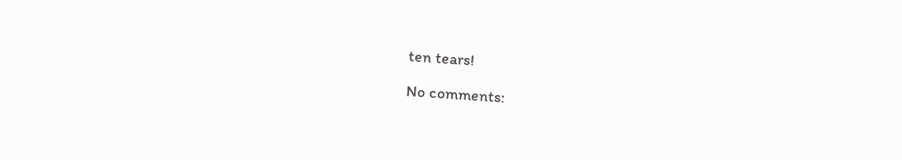ten tears!

No comments: